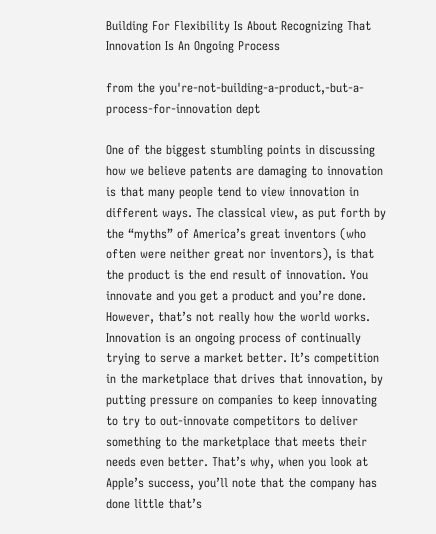Building For Flexibility Is About Recognizing That Innovation Is An Ongoing Process

from the you're-not-building-a-product,-but-a-process-for-innovation dept

One of the biggest stumbling points in discussing how we believe patents are damaging to innovation is that many people tend to view innovation in different ways. The classical view, as put forth by the “myths” of America’s great inventors (who often were neither great nor inventors), is that the product is the end result of innovation. You innovate and you get a product and you’re done. However, that’s not really how the world works. Innovation is an ongoing process of continually trying to serve a market better. It’s competition in the marketplace that drives that innovation, by putting pressure on companies to keep innovating to try to out-innovate competitors to deliver something to the marketplace that meets their needs even better. That’s why, when you look at Apple’s success, you’ll note that the company has done little that’s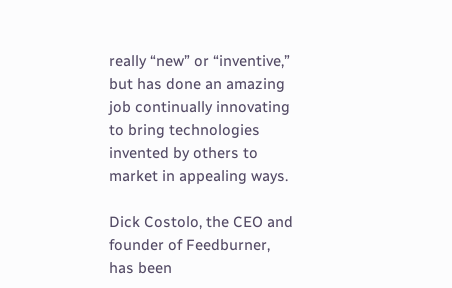really “new” or “inventive,” but has done an amazing job continually innovating to bring technologies invented by others to market in appealing ways.

Dick Costolo, the CEO and founder of Feedburner, has been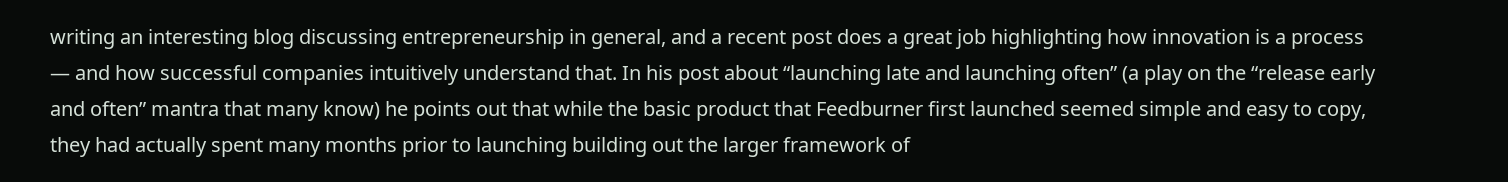writing an interesting blog discussing entrepreneurship in general, and a recent post does a great job highlighting how innovation is a process — and how successful companies intuitively understand that. In his post about “launching late and launching often” (a play on the “release early and often” mantra that many know) he points out that while the basic product that Feedburner first launched seemed simple and easy to copy, they had actually spent many months prior to launching building out the larger framework of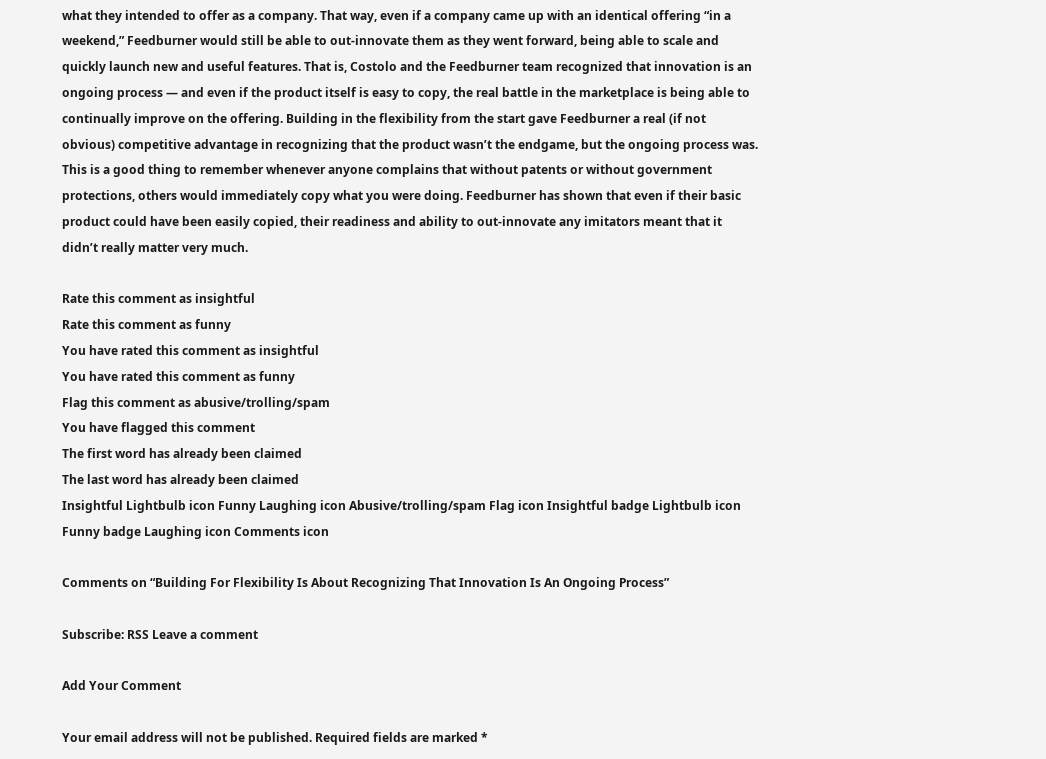what they intended to offer as a company. That way, even if a company came up with an identical offering “in a weekend,” Feedburner would still be able to out-innovate them as they went forward, being able to scale and quickly launch new and useful features. That is, Costolo and the Feedburner team recognized that innovation is an ongoing process — and even if the product itself is easy to copy, the real battle in the marketplace is being able to continually improve on the offering. Building in the flexibility from the start gave Feedburner a real (if not obvious) competitive advantage in recognizing that the product wasn’t the endgame, but the ongoing process was. This is a good thing to remember whenever anyone complains that without patents or without government protections, others would immediately copy what you were doing. Feedburner has shown that even if their basic product could have been easily copied, their readiness and ability to out-innovate any imitators meant that it didn’t really matter very much.

Rate this comment as insightful
Rate this comment as funny
You have rated this comment as insightful
You have rated this comment as funny
Flag this comment as abusive/trolling/spam
You have flagged this comment
The first word has already been claimed
The last word has already been claimed
Insightful Lightbulb icon Funny Laughing icon Abusive/trolling/spam Flag icon Insightful badge Lightbulb icon Funny badge Laughing icon Comments icon

Comments on “Building For Flexibility Is About Recognizing That Innovation Is An Ongoing Process”

Subscribe: RSS Leave a comment

Add Your Comment

Your email address will not be published. Required fields are marked *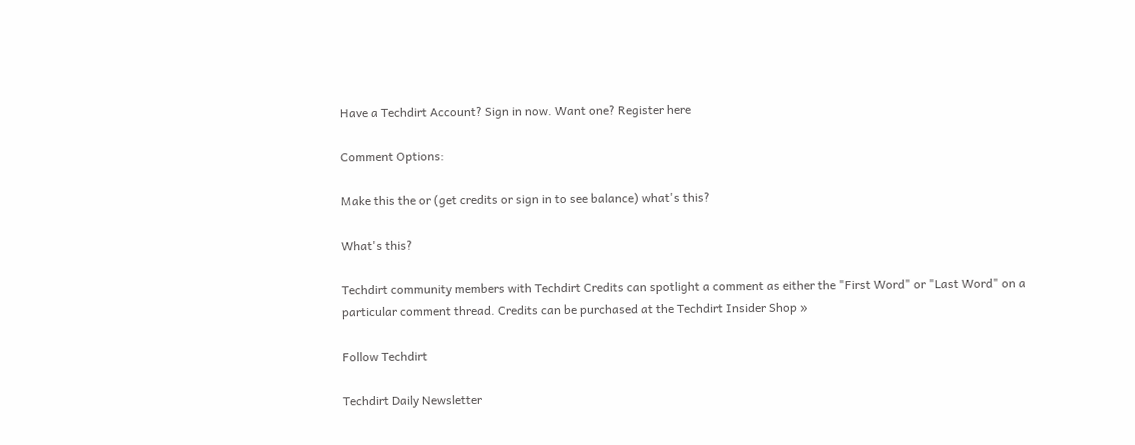Have a Techdirt Account? Sign in now. Want one? Register here

Comment Options:

Make this the or (get credits or sign in to see balance) what's this?

What's this?

Techdirt community members with Techdirt Credits can spotlight a comment as either the "First Word" or "Last Word" on a particular comment thread. Credits can be purchased at the Techdirt Insider Shop »

Follow Techdirt

Techdirt Daily Newsletter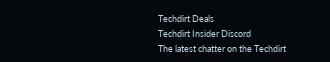Techdirt Deals
Techdirt Insider Discord
The latest chatter on the Techdirt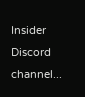Insider Discord channel...